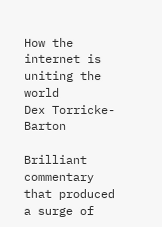How the internet is uniting the world
Dex Torricke-Barton

Brilliant commentary that produced a surge of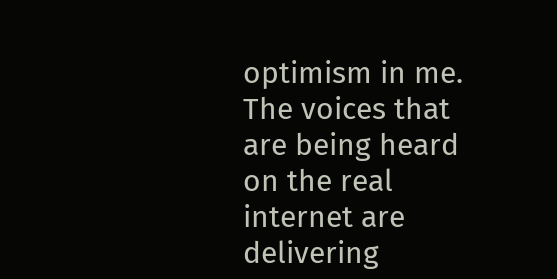optimism in me. The voices that are being heard on the real internet are delivering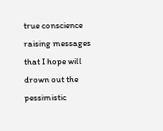true conscience raising messages that I hope will drown out the pessimistic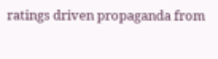ratings driven propaganda from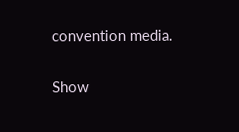convention media.

Show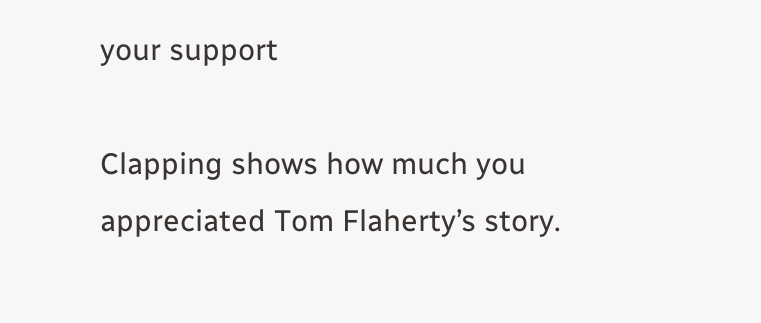your support

Clapping shows how much you appreciated Tom Flaherty’s story.